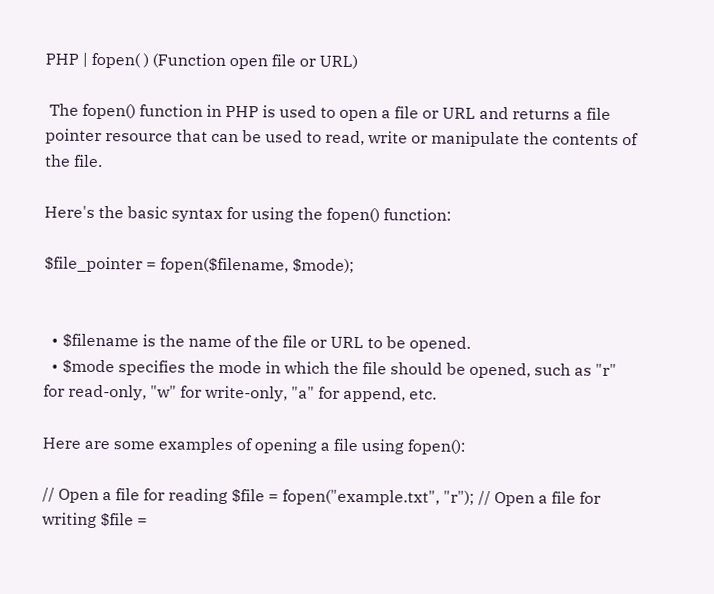PHP | fopen( ) (Function open file or URL)

 The fopen() function in PHP is used to open a file or URL and returns a file pointer resource that can be used to read, write or manipulate the contents of the file.

Here's the basic syntax for using the fopen() function:

$file_pointer = fopen($filename, $mode);


  • $filename is the name of the file or URL to be opened.
  • $mode specifies the mode in which the file should be opened, such as "r" for read-only, "w" for write-only, "a" for append, etc.

Here are some examples of opening a file using fopen():

// Open a file for reading $file = fopen("example.txt", "r"); // Open a file for writing $file =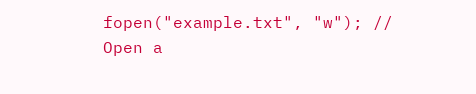fopen("example.txt", "w"); // Open a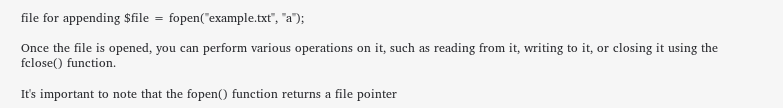file for appending $file = fopen("example.txt", "a");

Once the file is opened, you can perform various operations on it, such as reading from it, writing to it, or closing it using the fclose() function.

It's important to note that the fopen() function returns a file pointer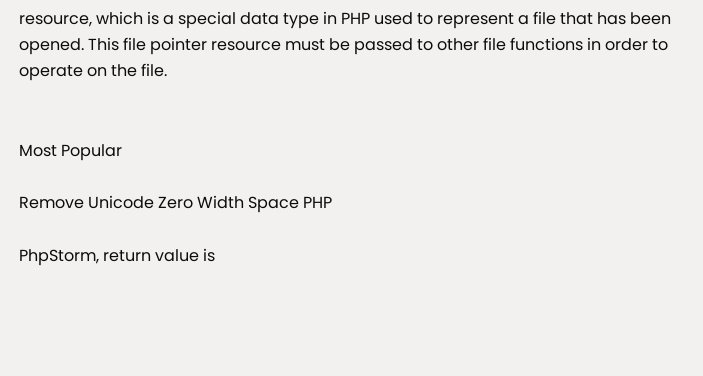resource, which is a special data type in PHP used to represent a file that has been opened. This file pointer resource must be passed to other file functions in order to operate on the file.


Most Popular

Remove Unicode Zero Width Space PHP

PhpStorm, return value is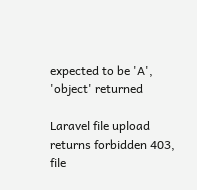expected to be 'A', 'object' returned

Laravel file upload returns forbidden 403, file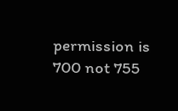permission is 700 not 755